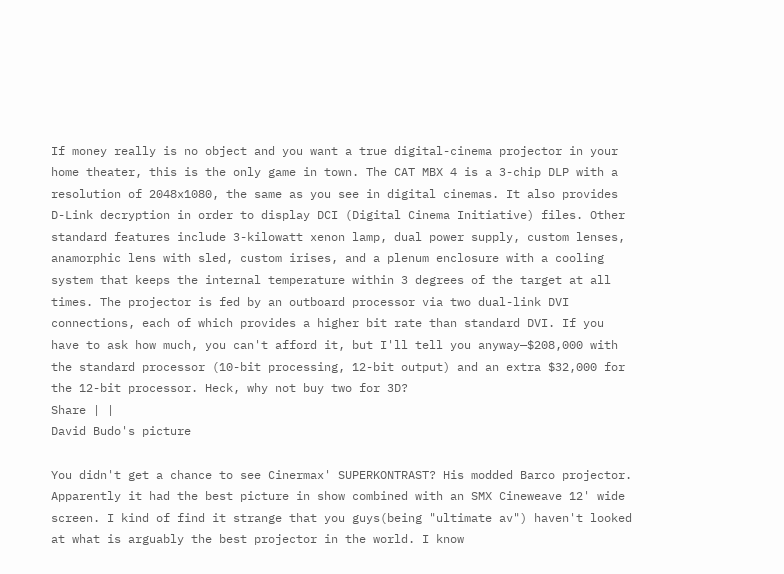If money really is no object and you want a true digital-cinema projector in your home theater, this is the only game in town. The CAT MBX 4 is a 3-chip DLP with a resolution of 2048x1080, the same as you see in digital cinemas. It also provides D-Link decryption in order to display DCI (Digital Cinema Initiative) files. Other standard features include 3-kilowatt xenon lamp, dual power supply, custom lenses, anamorphic lens with sled, custom irises, and a plenum enclosure with a cooling system that keeps the internal temperature within 3 degrees of the target at all times. The projector is fed by an outboard processor via two dual-link DVI connections, each of which provides a higher bit rate than standard DVI. If you have to ask how much, you can't afford it, but I'll tell you anyway—$208,000 with the standard processor (10-bit processing, 12-bit output) and an extra $32,000 for the 12-bit processor. Heck, why not buy two for 3D?
Share | |
David Budo's picture

You didn't get a chance to see Cinermax' SUPERKONTRAST? His modded Barco projector. Apparently it had the best picture in show combined with an SMX Cineweave 12' wide screen. I kind of find it strange that you guys(being "ultimate av") haven't looked at what is arguably the best projector in the world. I know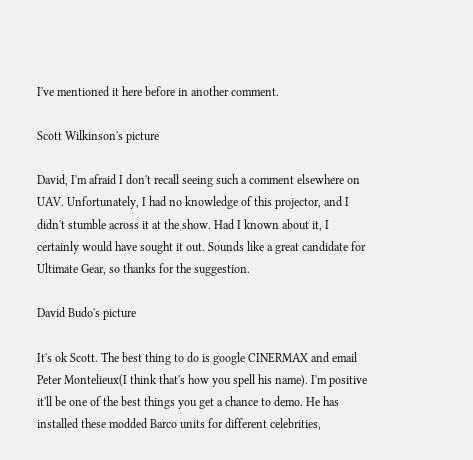I've mentioned it here before in another comment.

Scott Wilkinson's picture

David, I'm afraid I don't recall seeing such a comment elsewhere on UAV. Unfortunately, I had no knowledge of this projector, and I didn't stumble across it at the show. Had I known about it, I certainly would have sought it out. Sounds like a great candidate for Ultimate Gear, so thanks for the suggestion.

David Budo's picture

It's ok Scott. The best thing to do is google CINERMAX and email Peter Montelieux(I think that's how you spell his name). I'm positive it'll be one of the best things you get a chance to demo. He has installed these modded Barco units for different celebrities,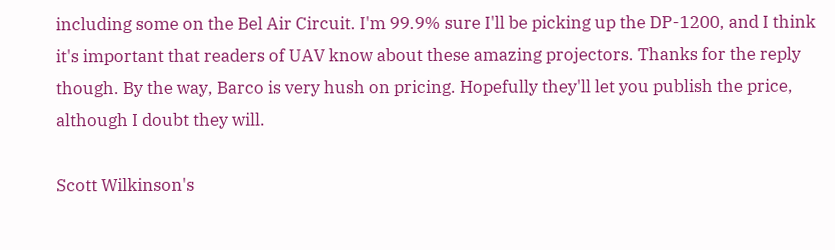including some on the Bel Air Circuit. I'm 99.9% sure I'll be picking up the DP-1200, and I think it's important that readers of UAV know about these amazing projectors. Thanks for the reply though. By the way, Barco is very hush on pricing. Hopefully they'll let you publish the price, although I doubt they will.

Scott Wilkinson's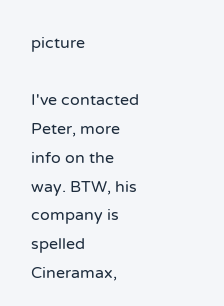picture

I've contacted Peter, more info on the way. BTW, his company is spelled Cineramax,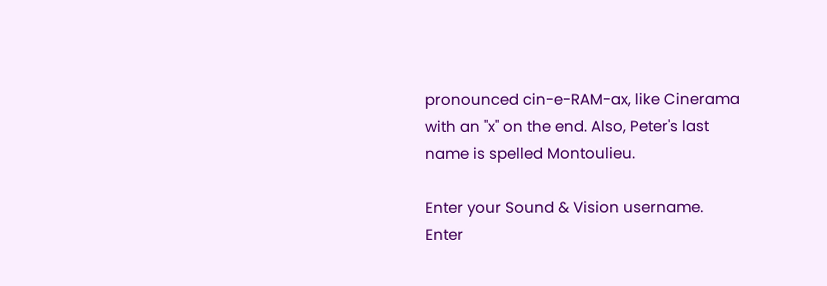pronounced cin-e-RAM-ax, like Cinerama with an "x" on the end. Also, Peter's last name is spelled Montoulieu.

Enter your Sound & Vision username.
Enter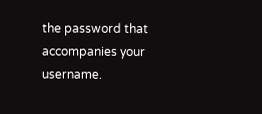the password that accompanies your username.